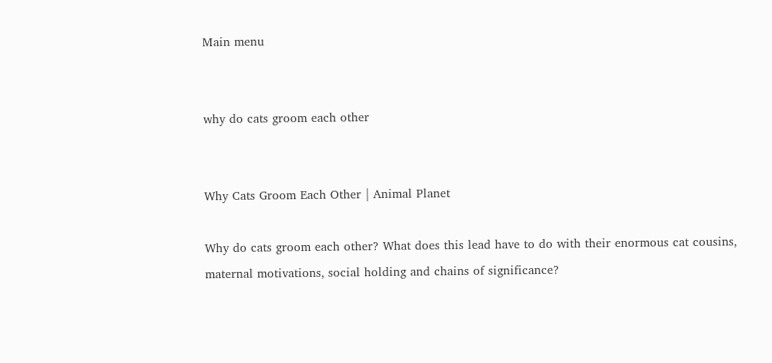Main menu


why do cats groom each other


Why Cats Groom Each Other | Animal Planet

Why do cats groom each other? What does this lead have to do with their enormous cat cousins, maternal motivations, social holding and chains of significance?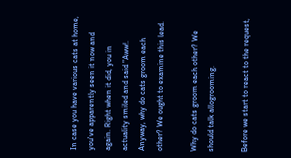In case you have various cats at home, you've apparently seen it now and again. Right when it did, you in actuality smiled and said "Aww!. Anyway, why do cats groom each other? We ought to examine this lead.

Why do cats groom each other? We should talk allogrooming.

Before we start to react to the request,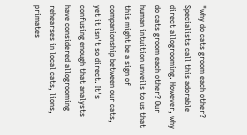"why do cats groom each other? Specialists call this adorable direct allogrooming. However, why do cats groom each other? Our human intuition unveils to us that this might be a sign of companionship between our cats, yet it isn't so direct. It's confusing enough that analysts have considered allogrooming rehearses in local cats, lions, primates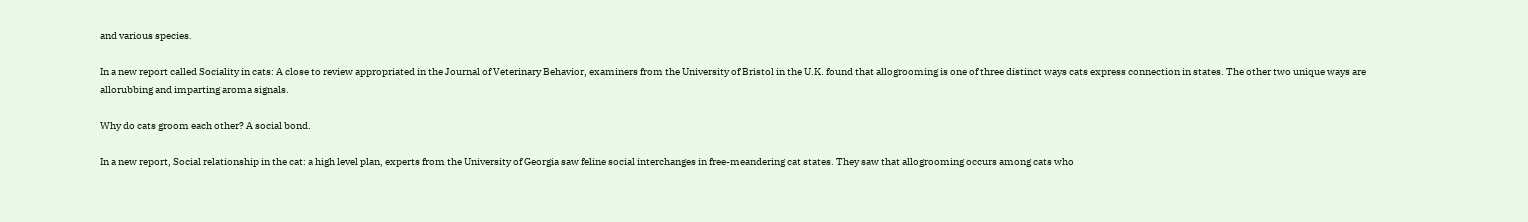and various species.

In a new report called Sociality in cats: A close to review appropriated in the Journal of Veterinary Behavior, examiners from the University of Bristol in the U.K. found that allogrooming is one of three distinct ways cats express connection in states. The other two unique ways are allorubbing and imparting aroma signals.

Why do cats groom each other? A social bond.

In a new report, Social relationship in the cat: a high level plan, experts from the University of Georgia saw feline social interchanges in free-meandering cat states. They saw that allogrooming occurs among cats who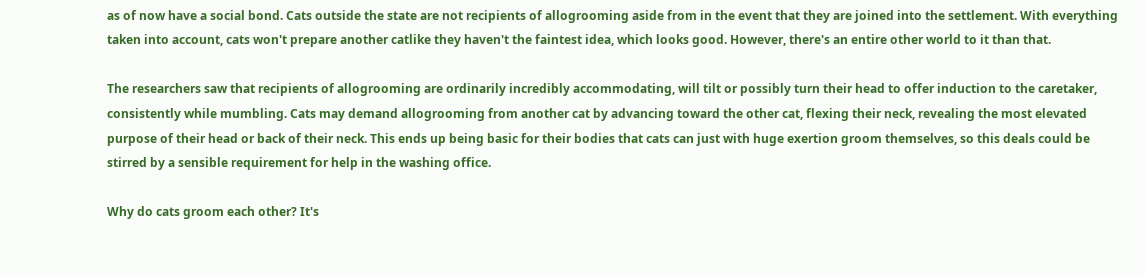as of now have a social bond. Cats outside the state are not recipients of allogrooming aside from in the event that they are joined into the settlement. With everything taken into account, cats won't prepare another catlike they haven't the faintest idea, which looks good. However, there's an entire other world to it than that.

The researchers saw that recipients of allogrooming are ordinarily incredibly accommodating, will tilt or possibly turn their head to offer induction to the caretaker, consistently while mumbling. Cats may demand allogrooming from another cat by advancing toward the other cat, flexing their neck, revealing the most elevated purpose of their head or back of their neck. This ends up being basic for their bodies that cats can just with huge exertion groom themselves, so this deals could be stirred by a sensible requirement for help in the washing office.

Why do cats groom each other? It's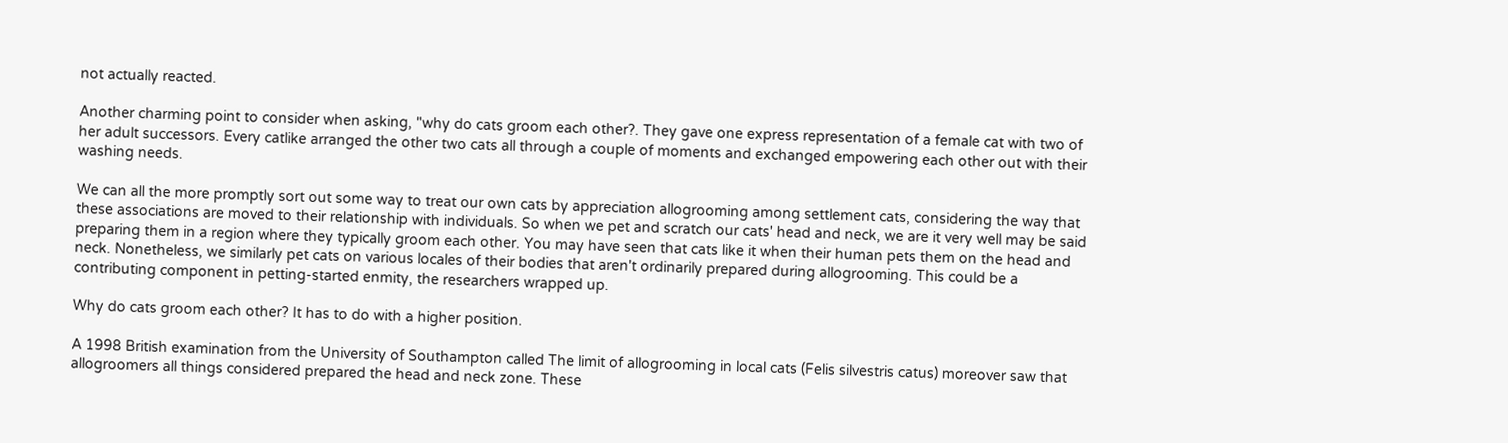not actually reacted.

Another charming point to consider when asking, "why do cats groom each other?. They gave one express representation of a female cat with two of her adult successors. Every catlike arranged the other two cats all through a couple of moments and exchanged empowering each other out with their washing needs.

We can all the more promptly sort out some way to treat our own cats by appreciation allogrooming among settlement cats, considering the way that these associations are moved to their relationship with individuals. So when we pet and scratch our cats' head and neck, we are it very well may be said preparing them in a region where they typically groom each other. You may have seen that cats like it when their human pets them on the head and neck. Nonetheless, we similarly pet cats on various locales of their bodies that aren't ordinarily prepared during allogrooming. This could be a contributing component in petting-started enmity, the researchers wrapped up.

Why do cats groom each other? It has to do with a higher position.

A 1998 British examination from the University of Southampton called The limit of allogrooming in local cats (Felis silvestris catus) moreover saw that allogroomers all things considered prepared the head and neck zone. These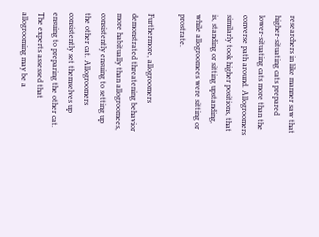researchers in like manner saw that higher-situating cats prepared lower-situating cats more than the converse path around. Allogroomers similarly took higher positions, that is, standing or sitting upstanding, while allogroomees were sitting or prostrate.

Furthermore, allogroomers demonstrated threatening behavior more habitually than allogroomees, consistently ensuing to setting up the other cat. Allogroomers consistently set themselves up ensuing to preparing the other cat. The experts assessed that allogrooming may be a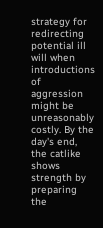strategy for redirecting potential ill will when introductions of aggression might be unreasonably costly. By the day's end, the catlike shows strength by preparing the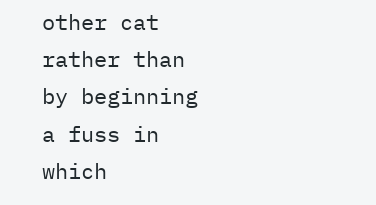other cat rather than by beginning a fuss in which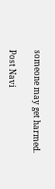someone may get harmed.

Post Navi